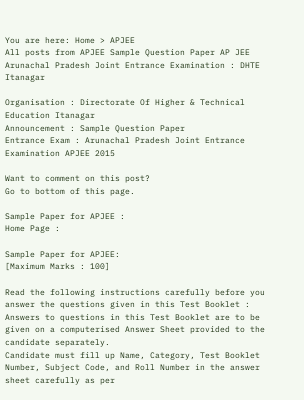You are here: Home > APJEE
All posts from APJEE Sample Question Paper AP JEE Arunachal Pradesh Joint Entrance Examination : DHTE Itanagar

Organisation : Directorate Of Higher & Technical Education Itanagar
Announcement : Sample Question Paper
Entrance Exam : Arunachal Pradesh Joint Entrance Examination APJEE 2015

Want to comment on this post?
Go to bottom of this page.

Sample Paper for APJEE :
Home Page :

Sample Paper for APJEE:
[Maximum Marks : 100]

Read the following instructions carefully before you answer the questions given in this Test Booklet :
Answers to questions in this Test Booklet are to be given on a computerised Answer Sheet provided to the candidate separately.
Candidate must fill up Name, Category, Test Booklet Number, Subject Code, and Roll Number in the answer sheet carefully as per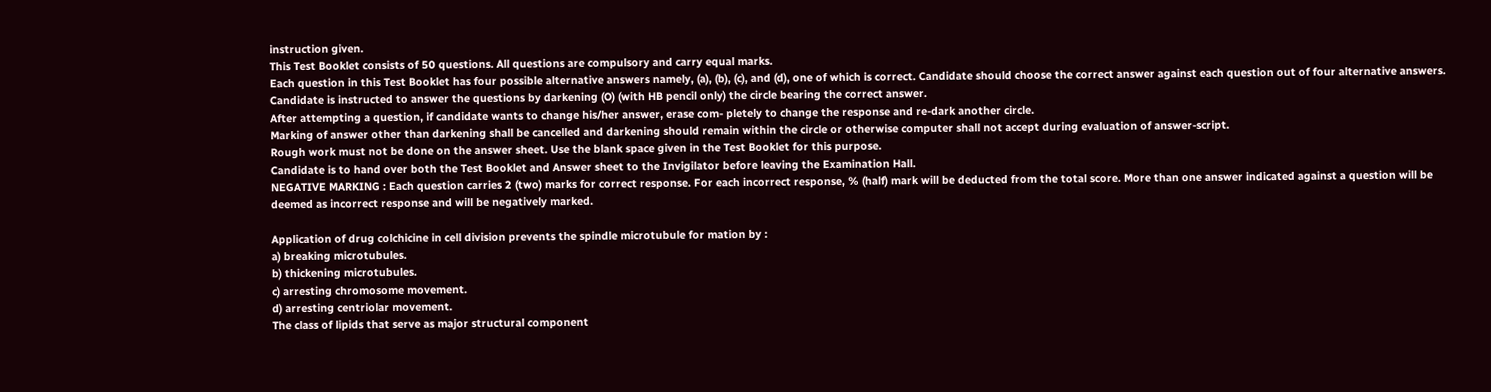instruction given.
This Test Booklet consists of 50 questions. All questions are compulsory and carry equal marks.
Each question in this Test Booklet has four possible alternative answers namely, (a), (b), (c), and (d), one of which is correct. Candidate should choose the correct answer against each question out of four alternative answers.
Candidate is instructed to answer the questions by darkening (O) (with HB pencil only) the circle bearing the correct answer.
After attempting a question, if candidate wants to change his/her answer, erase com- pletely to change the response and re-dark another circle.
Marking of answer other than darkening shall be cancelled and darkening should remain within the circle or otherwise computer shall not accept during evaluation of answer-script.
Rough work must not be done on the answer sheet. Use the blank space given in the Test Booklet for this purpose.
Candidate is to hand over both the Test Booklet and Answer sheet to the Invigilator before leaving the Examination Hall.
NEGATIVE MARKING : Each question carries 2 (two) marks for correct response. For each incorrect response, % (half) mark will be deducted from the total score. More than one answer indicated against a question will be deemed as incorrect response and will be negatively marked.

Application of drug colchicine in cell division prevents the spindle microtubule for mation by :
a) breaking microtubules.
b) thickening microtubules.
c) arresting chromosome movement.
d) arresting centriolar movement.
The class of lipids that serve as major structural component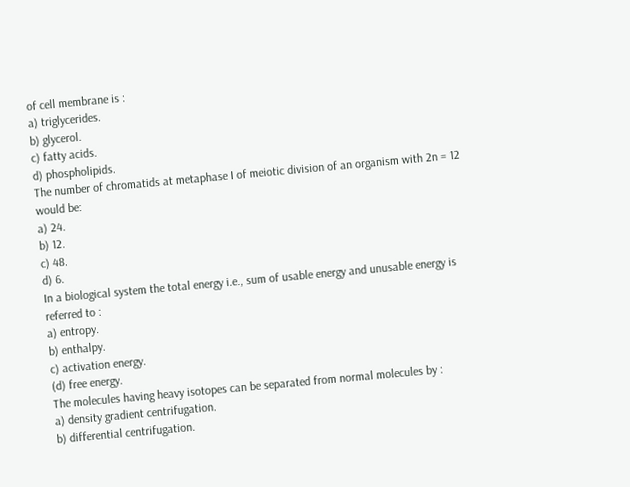of cell membrane is :
a) triglycerides.
b) glycerol.
c) fatty acids.
d) phospholipids.
The number of chromatids at metaphase I of meiotic division of an organism with 2n = 12 would be:
a) 24.
b) 12.
c) 48.
d) 6.
In a biological system the total energy i.e., sum of usable energy and unusable energy is referred to :
a) entropy.
b) enthalpy.
c) activation energy.
(d) free energy.
The molecules having heavy isotopes can be separated from normal molecules by :
a) density gradient centrifugation.
b) differential centrifugation.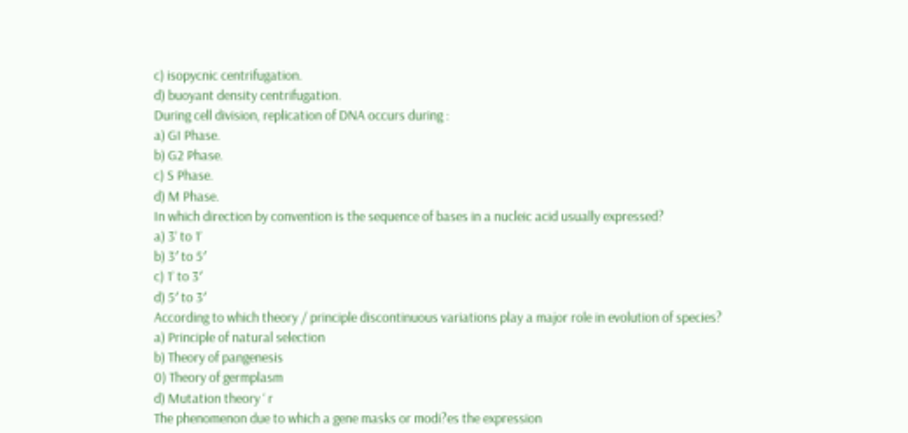c) isopycnic centrifugation.
d) buoyant density centrifugation.
During cell division, replication of DNA occurs during :
a) GI Phase.
b) G2 Phase.
c) S Phase.
d) M Phase.
In which direction by convention is the sequence of bases in a nucleic acid usually expressed?
a) 3’ to 1’
b) 3′ to 5′
c) 1’ to 3′
d) 5′ to 3′
According to which theory / principle discontinuous variations play a major role in evolution of species?
a) Principle of natural selection
b) Theory of pangenesis
0) Theory of germplasm
d) Mutation theory ‘ r
The phenomenon due to which a gene masks or modi?es the expression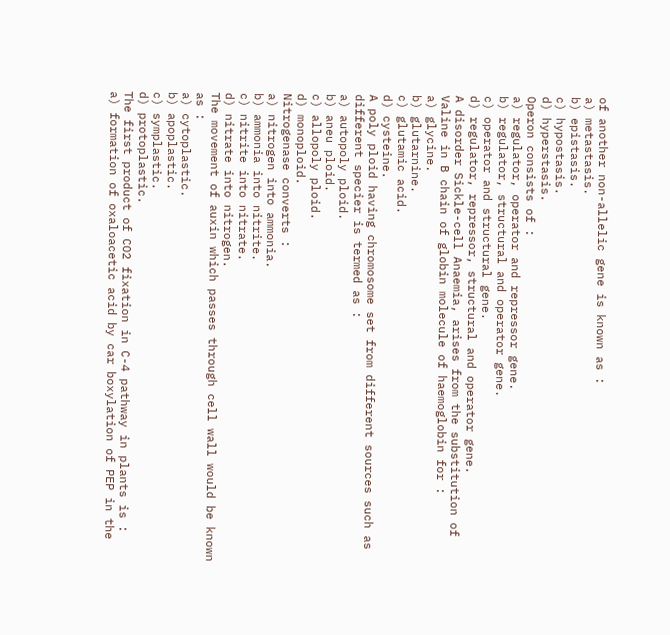of another non-allelic gene is known as :
a) metastasis.
b) epistasis.
c) hypostasis.
d) hyperstasis.
Operon consists of :
a) regulator, operator and repressor gene.
b) regulator, structural and operator gene.
c) operator and structural gene.
d) regulator, repressor, structural and operator gene.
A disorder Sickle-cell Anaemia, arises from the substitution of Valine in B chain of globin molecule of haemoglobin for :
a) glycine.
b) glutarnine.
c) glutamic acid.
d) cysteine.
A poly ploid having chromosome set from different sources such as different specier is termed as :
a) autopoly ploid.
b) aneu ploid.
c) allopoly ploid.
d) monoploid.
Nitrogenase converts :
a) nitrogen into ammonia.
b) ammonia into nitrite.
c) nitrite into nitrate.
d) nitrate into nitrogen.
The movement of auxin which passes through cell wall would be known as :
a) cytoplastic.
b) apoplastic.
c) symplastic.
d) protoplastic.
The first product of CO2 fixation in C-4 pathway in plants is :
a) formation of oxaloacetic acid by car boxylation of PEP in the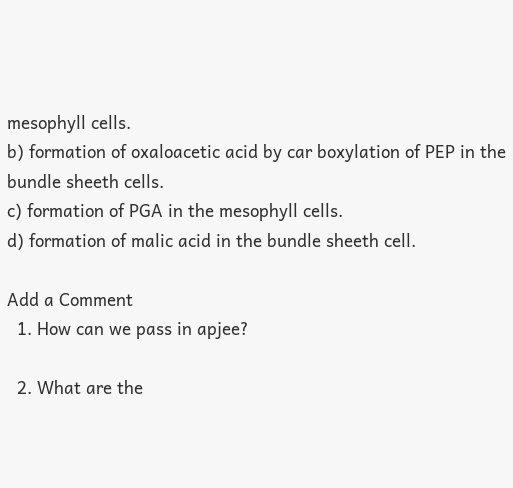mesophyll cells.
b) formation of oxaloacetic acid by car boxylation of PEP in the bundle sheeth cells.
c) formation of PGA in the mesophyll cells.
d) formation of malic acid in the bundle sheeth cell.

Add a Comment
  1. How can we pass in apjee?

  2. What are the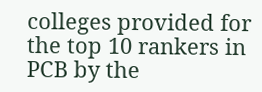colleges provided for the top 10 rankers in PCB by the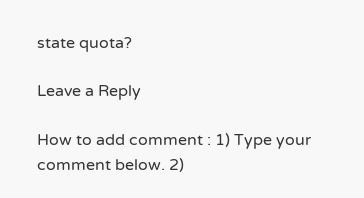state quota?

Leave a Reply

How to add comment : 1) Type your comment below. 2)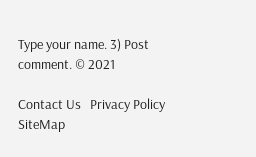Type your name. 3) Post comment. © 2021

Contact Us   Privacy Policy   SiteMap